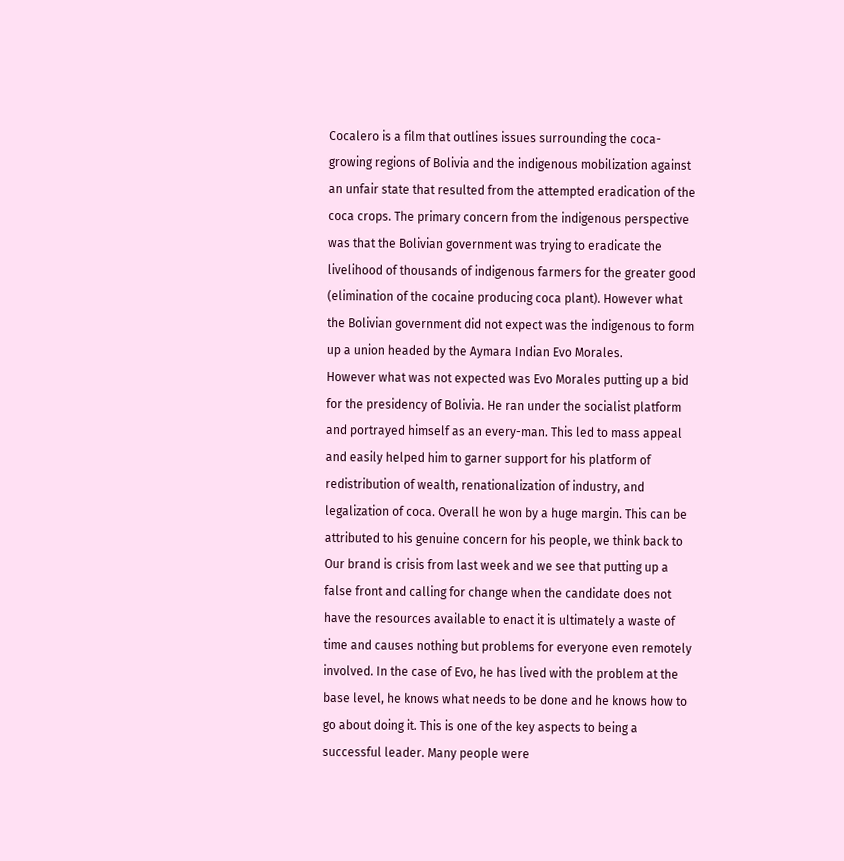Cocalero is a film that outlines issues surrounding the coca-growing regions of Bolivia and the indigenous mobilization against an unfair state that resulted from the attempted eradication of the coca crops. The primary concern from the indigenous perspective was that the Bolivian government was trying to eradicate the livelihood of thousands of indigenous farmers for the greater good (elimination of the cocaine producing coca plant). However what the Bolivian government did not expect was the indigenous to form up a union headed by the Aymara Indian Evo Morales.
However what was not expected was Evo Morales putting up a bid for the presidency of Bolivia. He ran under the socialist platform and portrayed himself as an every-man. This led to mass appeal and easily helped him to garner support for his platform of redistribution of wealth, renationalization of industry, and legalization of coca. Overall he won by a huge margin. This can be attributed to his genuine concern for his people, we think back to Our brand is crisis from last week and we see that putting up a false front and calling for change when the candidate does not have the resources available to enact it is ultimately a waste of time and causes nothing but problems for everyone even remotely involved. In the case of Evo, he has lived with the problem at the base level, he knows what needs to be done and he knows how to go about doing it. This is one of the key aspects to being a successful leader. Many people were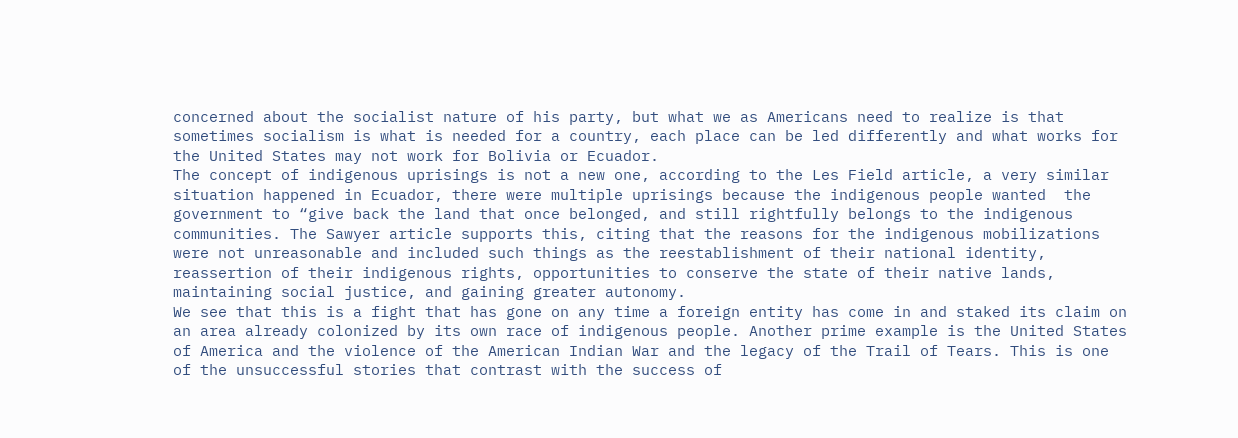concerned about the socialist nature of his party, but what we as Americans need to realize is that sometimes socialism is what is needed for a country, each place can be led differently and what works for the United States may not work for Bolivia or Ecuador.
The concept of indigenous uprisings is not a new one, according to the Les Field article, a very similar situation happened in Ecuador, there were multiple uprisings because the indigenous people wanted  the government to “give back the land that once belonged, and still rightfully belongs to the indigenous communities. The Sawyer article supports this, citing that the reasons for the indigenous mobilizations were not unreasonable and included such things as the reestablishment of their national identity, reassertion of their indigenous rights, opportunities to conserve the state of their native lands, maintaining social justice, and gaining greater autonomy.
We see that this is a fight that has gone on any time a foreign entity has come in and staked its claim on an area already colonized by its own race of indigenous people. Another prime example is the United States of America and the violence of the American Indian War and the legacy of the Trail of Tears. This is one of the unsuccessful stories that contrast with the success of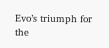Evo’s triumph for the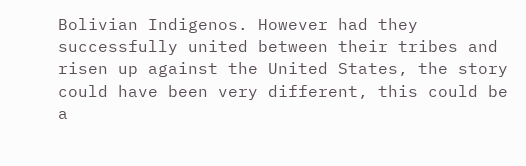Bolivian Indigenos. However had they successfully united between their tribes and risen up against the United States, the story could have been very different, this could be a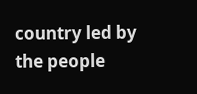country led by the people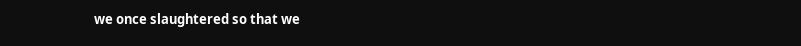we once slaughtered so that we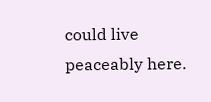could live peaceably here.